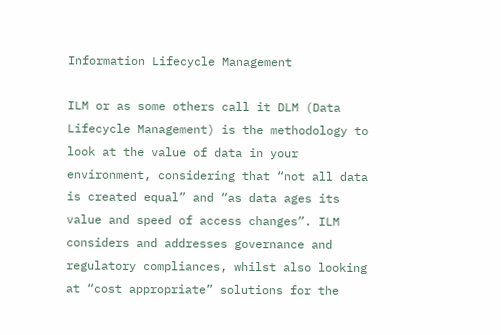Information Lifecycle Management

ILM or as some others call it DLM (Data Lifecycle Management) is the methodology to look at the value of data in your environment, considering that “not all data is created equal” and “as data ages its value and speed of access changes”. ILM considers and addresses governance and regulatory compliances, whilst also looking at “cost appropriate” solutions for the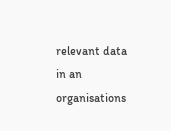relevant data in an organisations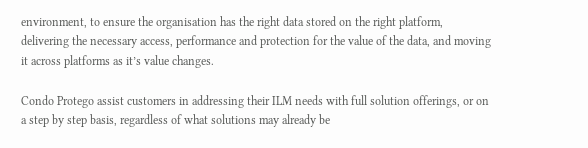environment, to ensure the organisation has the right data stored on the right platform, delivering the necessary access, performance and protection for the value of the data, and moving it across platforms as it’s value changes.

Condo Protego assist customers in addressing their ILM needs with full solution offerings, or on a step by step basis, regardless of what solutions may already be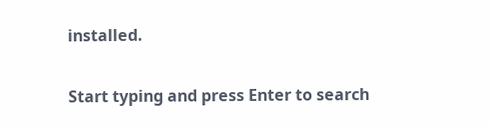installed.

Start typing and press Enter to search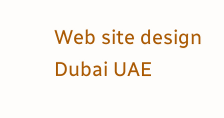Web site design Dubai UAE